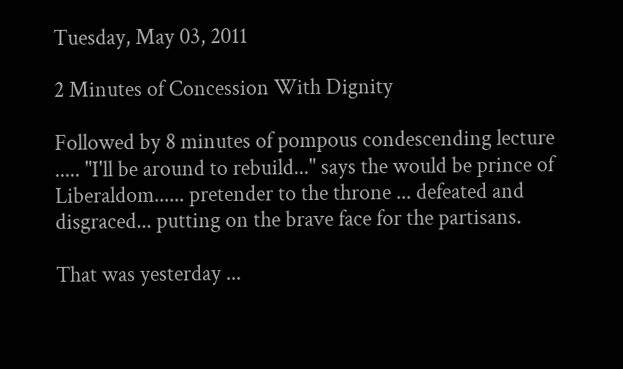Tuesday, May 03, 2011

2 Minutes of Concession With Dignity

Followed by 8 minutes of pompous condescending lecture ..... "I'll be around to rebuild..." says the would be prince of Liberaldom...... pretender to the throne ... defeated and disgraced... putting on the brave face for the partisans.

That was yesterday ...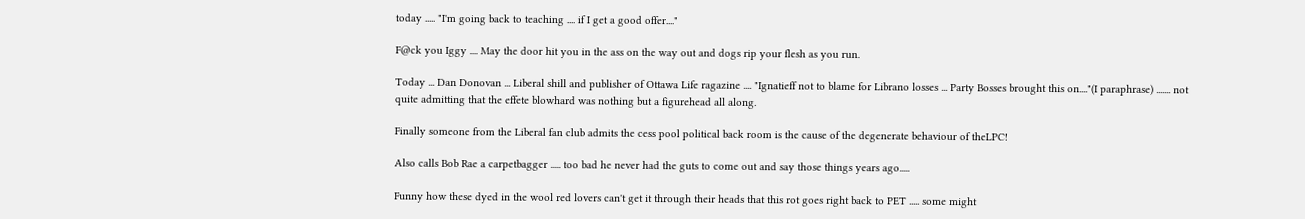today ..... "I'm going back to teaching .... if I get a good offer...."

F@ck you Iggy .... May the door hit you in the ass on the way out and dogs rip your flesh as you run.

Today ... Dan Donovan ... Liberal shill and publisher of Ottawa Life ragazine .... "Ignatieff not to blame for Librano losses ... Party Bosses brought this on...."(I paraphrase) ....... not quite admitting that the effete blowhard was nothing but a figurehead all along.

Finally someone from the Liberal fan club admits the cess pool political back room is the cause of the degenerate behaviour of theLPC!

Also calls Bob Rae a carpetbagger ..... too bad he never had the guts to come out and say those things years ago.....

Funny how these dyed in the wool red lovers can't get it through their heads that this rot goes right back to PET ..... some might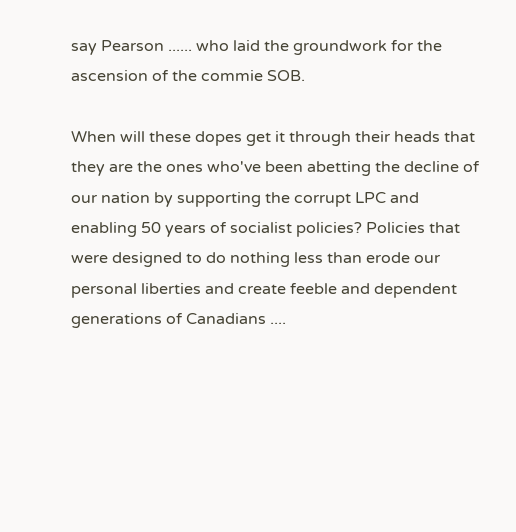say Pearson ...... who laid the groundwork for the ascension of the commie SOB.

When will these dopes get it through their heads that they are the ones who've been abetting the decline of our nation by supporting the corrupt LPC and enabling 50 years of socialist policies? Policies that were designed to do nothing less than erode our personal liberties and create feeble and dependent generations of Canadians ....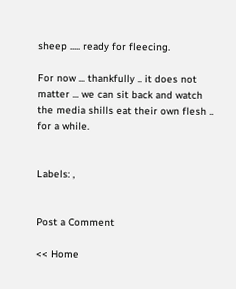sheep ..... ready for fleecing.

For now ... thankfully .. it does not matter ... we can sit back and watch the media shills eat their own flesh .. for a while.


Labels: ,


Post a Comment

<< Home